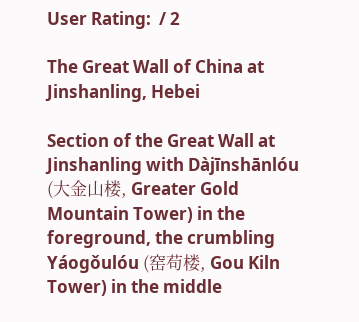User Rating:  / 2

The Great Wall of China at Jinshanling, Hebei

Section of the Great Wall at Jinshanling with Dàjīnshānlóu (大金山楼, Greater Gold Mountain Tower) in the foreground, the crumbling Yáogǒulóu (窑苟楼, Gou Kiln Tower) in the middle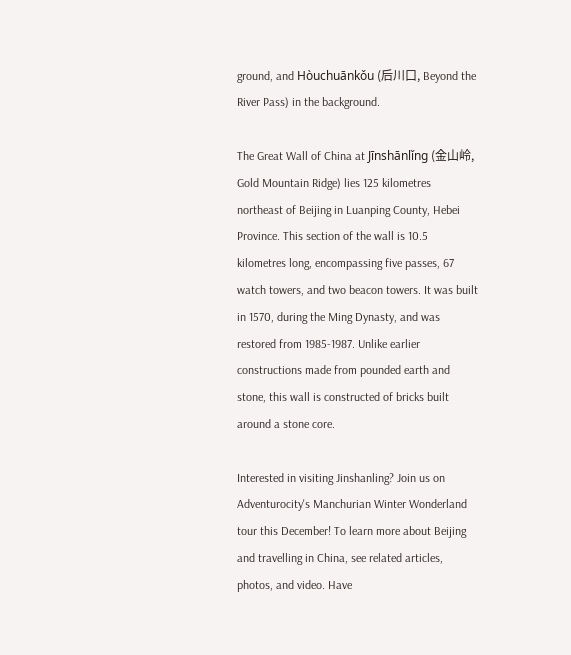ground, and Hòuchuānkǒu (后川口, Beyond the River Pass) in the background.

The Great Wall of China at Jīnshānlǐng (金山岭, Gold Mountain Ridge) lies 125 kilometres northeast of Beijing in Luanping County, Hebei Province. This section of the wall is 10.5 kilometres long, encompassing five passes, 67 watch towers, and two beacon towers. It was built in 1570, during the Ming Dynasty, and was restored from 1985-1987. Unlike earlier constructions made from pounded earth and stone, this wall is constructed of bricks built around a stone core.

Interested in visiting Jinshanling? Join us on Adventurocity's Manchurian Winter Wonderland tour this December! To learn more about Beijing and travelling in China, see related articles, photos, and video. Have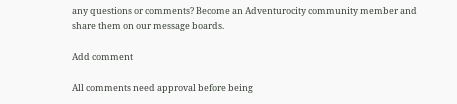any questions or comments? Become an Adventurocity community member and share them on our message boards.

Add comment

All comments need approval before being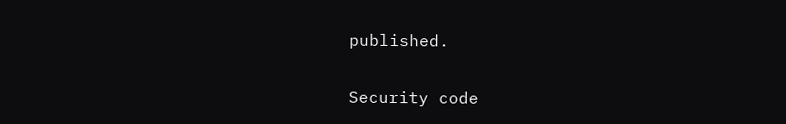published.

Security code